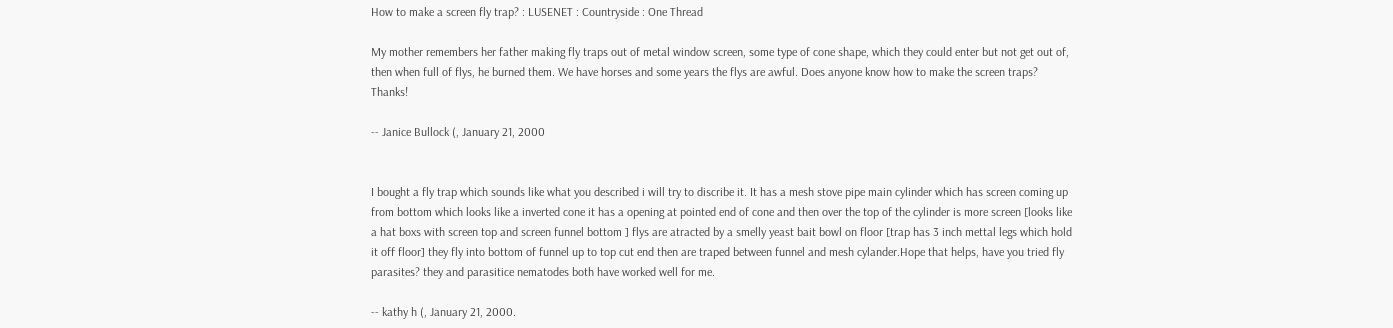How to make a screen fly trap? : LUSENET : Countryside : One Thread

My mother remembers her father making fly traps out of metal window screen, some type of cone shape, which they could enter but not get out of, then when full of flys, he burned them. We have horses and some years the flys are awful. Does anyone know how to make the screen traps? Thanks!

-- Janice Bullock (, January 21, 2000


I bought a fly trap which sounds like what you described i will try to discribe it. It has a mesh stove pipe main cylinder which has screen coming up from bottom which looks like a inverted cone it has a opening at pointed end of cone and then over the top of the cylinder is more screen [looks like a hat boxs with screen top and screen funnel bottom ] flys are atracted by a smelly yeast bait bowl on floor [trap has 3 inch mettal legs which hold it off floor] they fly into bottom of funnel up to top cut end then are traped between funnel and mesh cylander.Hope that helps, have you tried fly parasites? they and parasitice nematodes both have worked well for me.

-- kathy h (, January 21, 2000.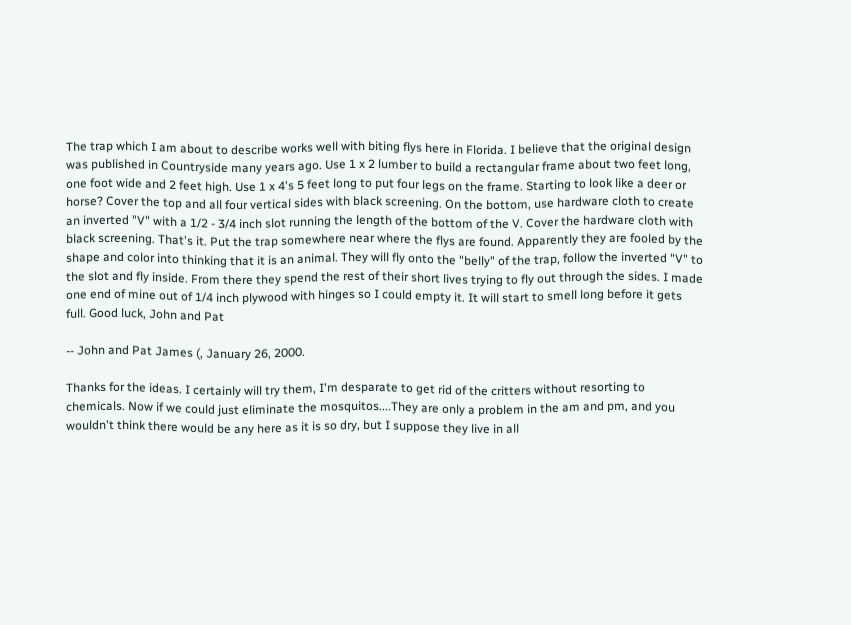The trap which I am about to describe works well with biting flys here in Florida. I believe that the original design was published in Countryside many years ago. Use 1 x 2 lumber to build a rectangular frame about two feet long, one foot wide and 2 feet high. Use 1 x 4's 5 feet long to put four legs on the frame. Starting to look like a deer or horse? Cover the top and all four vertical sides with black screening. On the bottom, use hardware cloth to create an inverted "V" with a 1/2 - 3/4 inch slot running the length of the bottom of the V. Cover the hardware cloth with black screening. That's it. Put the trap somewhere near where the flys are found. Apparently they are fooled by the shape and color into thinking that it is an animal. They will fly onto the "belly" of the trap, follow the inverted "V" to the slot and fly inside. From there they spend the rest of their short lives trying to fly out through the sides. I made one end of mine out of 1/4 inch plywood with hinges so I could empty it. It will start to smell long before it gets full. Good luck, John and Pat

-- John and Pat James (, January 26, 2000.

Thanks for the ideas. I certainly will try them, I'm desparate to get rid of the critters without resorting to chemicals. Now if we could just eliminate the mosquitos....They are only a problem in the am and pm, and you wouldn't think there would be any here as it is so dry, but I suppose they live in all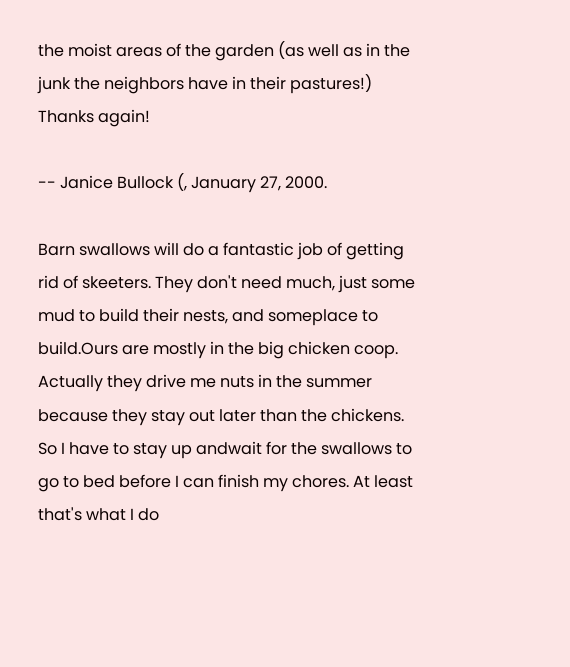the moist areas of the garden (as well as in the junk the neighbors have in their pastures!) Thanks again!

-- Janice Bullock (, January 27, 2000.

Barn swallows will do a fantastic job of getting rid of skeeters. They don't need much, just some mud to build their nests, and someplace to build.Ours are mostly in the big chicken coop. Actually they drive me nuts in the summer because they stay out later than the chickens. So I have to stay up andwait for the swallows to go to bed before I can finish my chores. At least that's what I do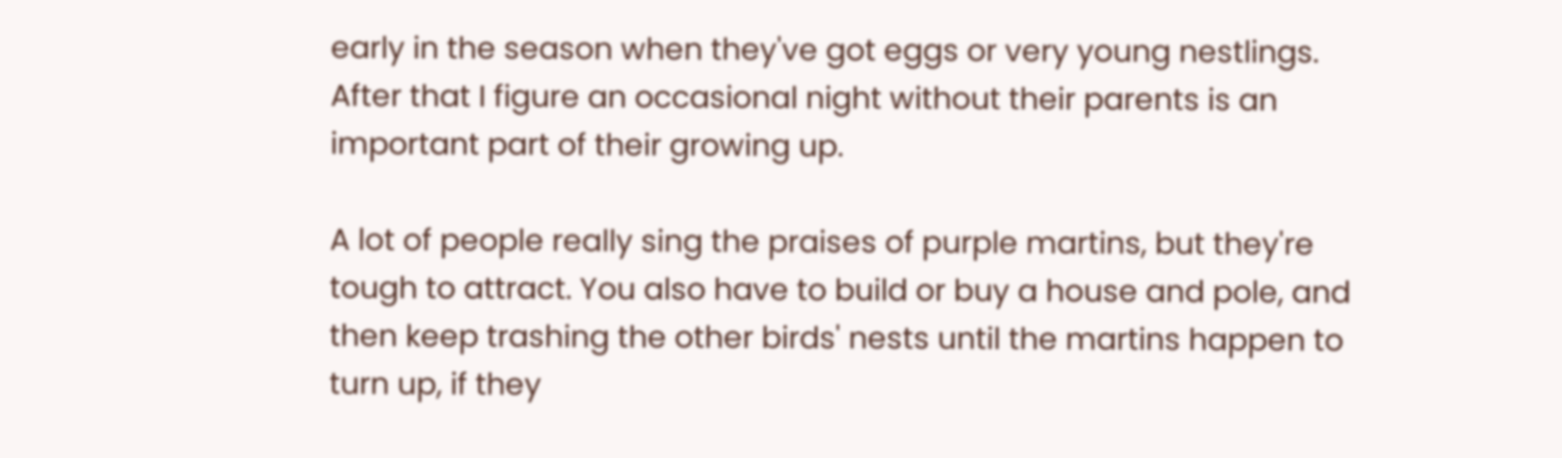early in the season when they've got eggs or very young nestlings. After that I figure an occasional night without their parents is an important part of their growing up.

A lot of people really sing the praises of purple martins, but they're tough to attract. You also have to build or buy a house and pole, and then keep trashing the other birds' nests until the martins happen to turn up, if they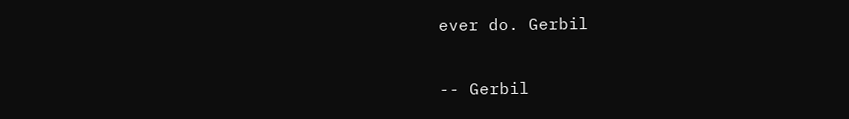ever do. Gerbil

-- Gerbil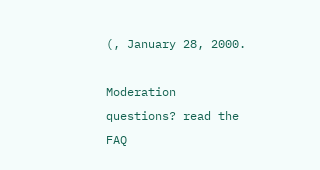(, January 28, 2000.

Moderation questions? read the FAQ